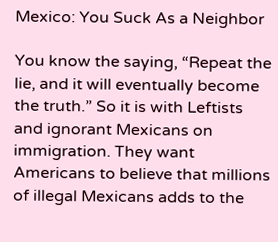Mexico: You Suck As a Neighbor

You know the saying, “Repeat the lie, and it will eventually become the truth.” So it is with Leftists and ignorant Mexicans on immigration. They want Americans to believe that millions of illegal Mexicans adds to the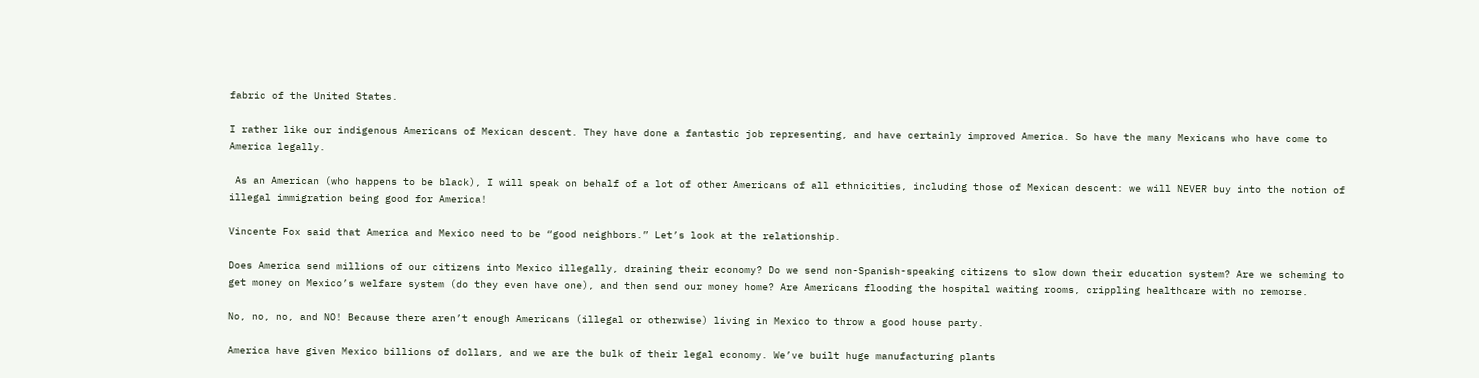fabric of the United States.

I rather like our indigenous Americans of Mexican descent. They have done a fantastic job representing, and have certainly improved America. So have the many Mexicans who have come to America legally.

 As an American (who happens to be black), I will speak on behalf of a lot of other Americans of all ethnicities, including those of Mexican descent: we will NEVER buy into the notion of illegal immigration being good for America!

Vincente Fox said that America and Mexico need to be “good neighbors.” Let’s look at the relationship.

Does America send millions of our citizens into Mexico illegally, draining their economy? Do we send non-Spanish-speaking citizens to slow down their education system? Are we scheming to get money on Mexico’s welfare system (do they even have one), and then send our money home? Are Americans flooding the hospital waiting rooms, crippling healthcare with no remorse.

No, no, no, and NO! Because there aren’t enough Americans (illegal or otherwise) living in Mexico to throw a good house party.

America have given Mexico billions of dollars, and we are the bulk of their legal economy. We’ve built huge manufacturing plants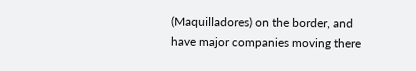(Maquilladores) on the border, and have major companies moving there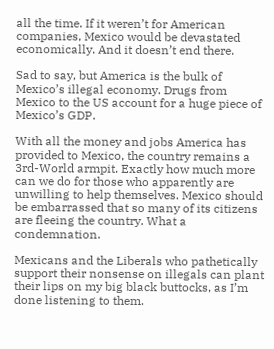all the time. If it weren’t for American companies, Mexico would be devastated economically. And it doesn’t end there.

Sad to say, but America is the bulk of Mexico’s illegal economy. Drugs from Mexico to the US account for a huge piece of Mexico’s GDP.

With all the money and jobs America has provided to Mexico, the country remains a 3rd-World armpit. Exactly how much more can we do for those who apparently are unwilling to help themselves. Mexico should be embarrassed that so many of its citizens are fleeing the country. What a condemnation.

Mexicans and the Liberals who pathetically support their nonsense on illegals can plant their lips on my big black buttocks, as I’m done listening to them.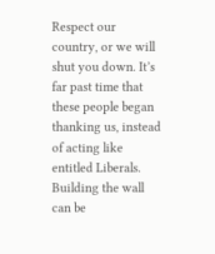Respect our country, or we will shut you down. It’s far past time that these people began thanking us, instead of acting like entitled Liberals. Building the wall can be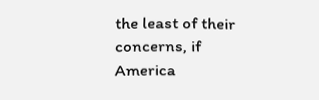the least of their concerns, if America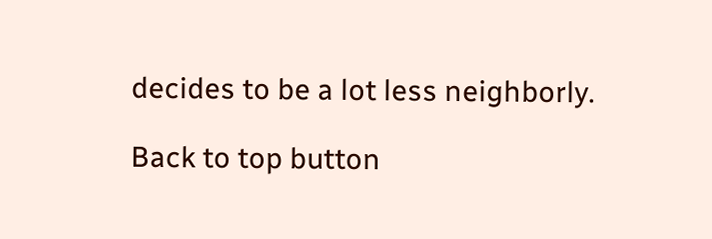decides to be a lot less neighborly.

Back to top button